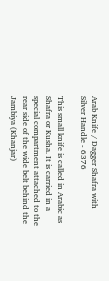Arab Knife / Dagger Shafra with Silver Handle - 6376

This small knife is called in Arabic as Shafra or Kusha. It is carried in a special compartment attached to the rear side of the wide belt behind the Jambiya (Khanjar)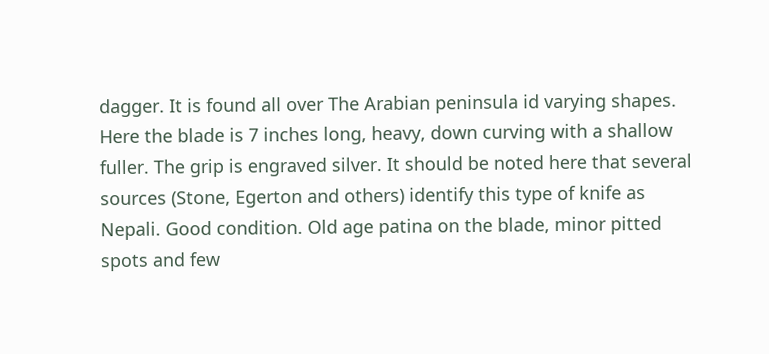dagger. It is found all over The Arabian peninsula id varying shapes. Here the blade is 7 inches long, heavy, down curving with a shallow fuller. The grip is engraved silver. It should be noted here that several sources (Stone, Egerton and others) identify this type of knife as Nepali. Good condition. Old age patina on the blade, minor pitted spots and few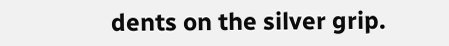dents on the silver grip.